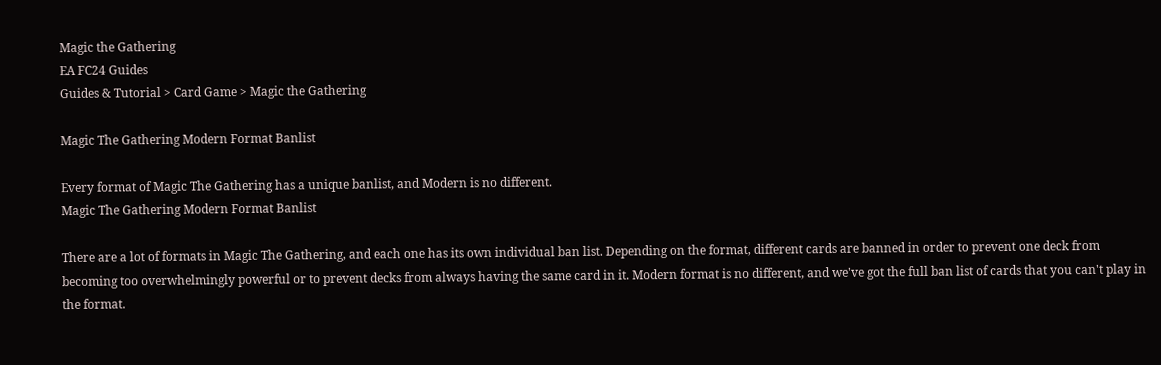Magic the Gathering
EA FC24 Guides
Guides & Tutorial > Card Game > Magic the Gathering

Magic The Gathering Modern Format Banlist

Every format of Magic The Gathering has a unique banlist, and Modern is no different.
Magic The Gathering Modern Format Banlist

There are a lot of formats in Magic The Gathering, and each one has its own individual ban list. Depending on the format, different cards are banned in order to prevent one deck from becoming too overwhelmingly powerful or to prevent decks from always having the same card in it. Modern format is no different, and we've got the full ban list of cards that you can't play in the format.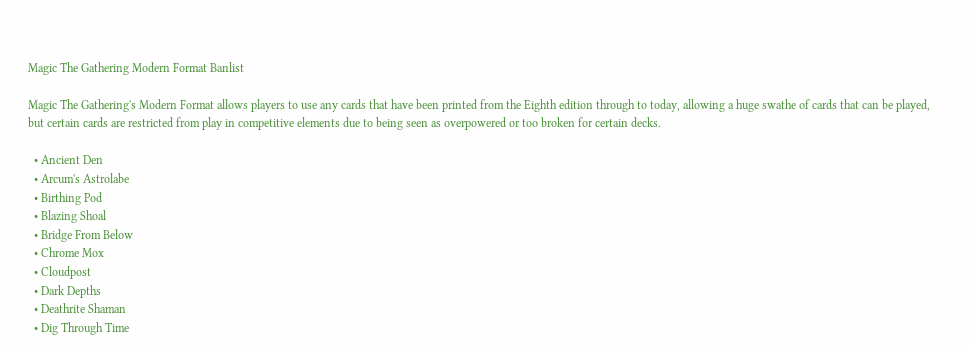Magic The Gathering Modern Format Banlist

Magic The Gathering's Modern Format allows players to use any cards that have been printed from the Eighth edition through to today, allowing a huge swathe of cards that can be played, but certain cards are restricted from play in competitive elements due to being seen as overpowered or too broken for certain decks.

  • Ancient Den
  • Arcum's Astrolabe
  • Birthing Pod
  • Blazing Shoal
  • Bridge From Below
  • Chrome Mox
  • Cloudpost
  • Dark Depths
  • Deathrite Shaman
  • Dig Through Time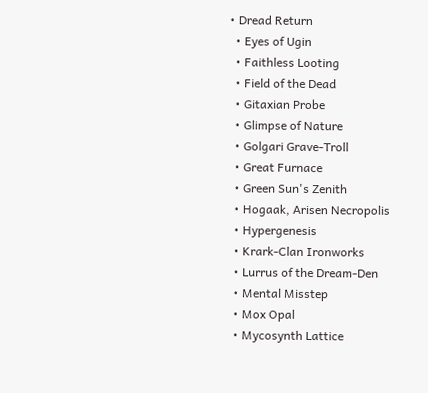• Dread Return
  • Eyes of Ugin
  • Faithless Looting
  • Field of the Dead
  • Gitaxian Probe
  • Glimpse of Nature
  • Golgari Grave-Troll
  • Great Furnace
  • Green Sun's Zenith
  • Hogaak, Arisen Necropolis
  • Hypergenesis
  • Krark-Clan Ironworks
  • Lurrus of the Dream-Den
  • Mental Misstep
  • Mox Opal
  • Mycosynth Lattice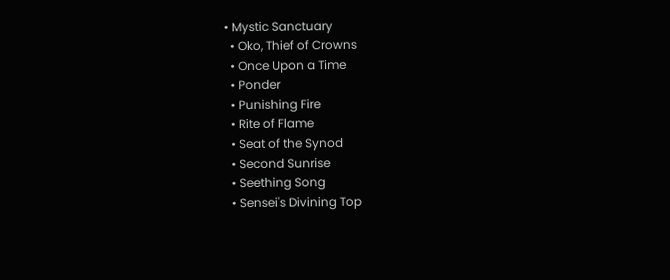• Mystic Sanctuary
  • Oko, Thief of Crowns
  • Once Upon a Time
  • Ponder
  • Punishing Fire
  • Rite of Flame
  • Seat of the Synod
  • Second Sunrise
  • Seething Song
  • Sensei's Divining Top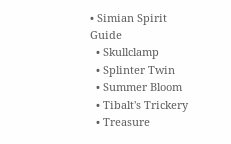• Simian Spirit Guide
  • Skullclamp
  • Splinter Twin
  • Summer Bloom
  • Tibalt's Trickery
  • Treasure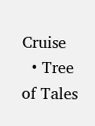Cruise
  • Tree of Tales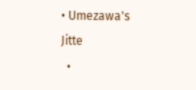• Umezawa's Jitte
  •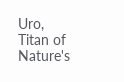Uro, Titan of Nature's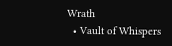Wrath
  • Vault of Whispers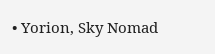• Yorion, Sky Nomad